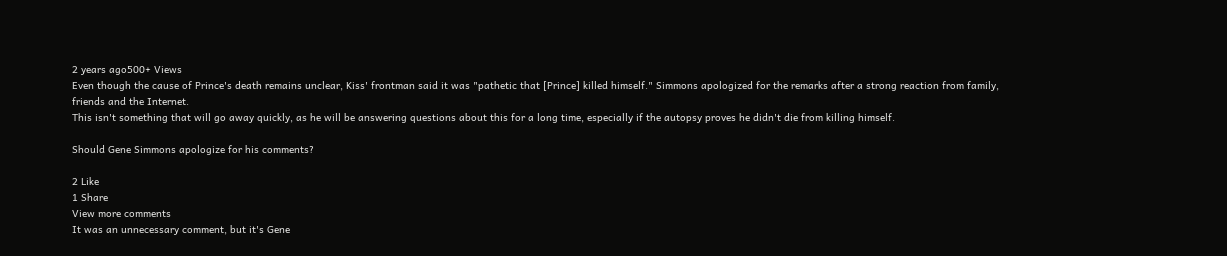2 years ago500+ Views
Even though the cause of Prince's death remains unclear, Kiss' frontman said it was "pathetic that [Prince] killed himself." Simmons apologized for the remarks after a strong reaction from family, friends and the Internet.
This isn't something that will go away quickly, as he will be answering questions about this for a long time, especially if the autopsy proves he didn't die from killing himself.

Should Gene Simmons apologize for his comments?

2 Like
1 Share
View more comments
It was an unnecessary comment, but it's Gene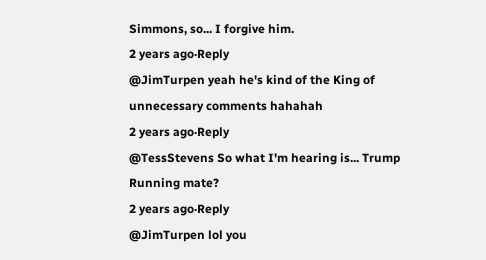Simmons, so... I forgive him.
2 years ago·Reply
@JimTurpen yeah he's kind of the King of unnecessary comments hahahah
2 years ago·Reply
@TessStevens So what I'm hearing is... Trump Running mate?
2 years ago·Reply
@JimTurpen lol you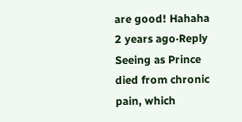are good! Hahaha
2 years ago·Reply
Seeing as Prince died from chronic pain, which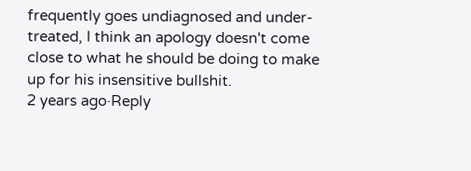frequently goes undiagnosed and under-treated, I think an apology doesn't come close to what he should be doing to make up for his insensitive bullshit.
2 years ago·Reply